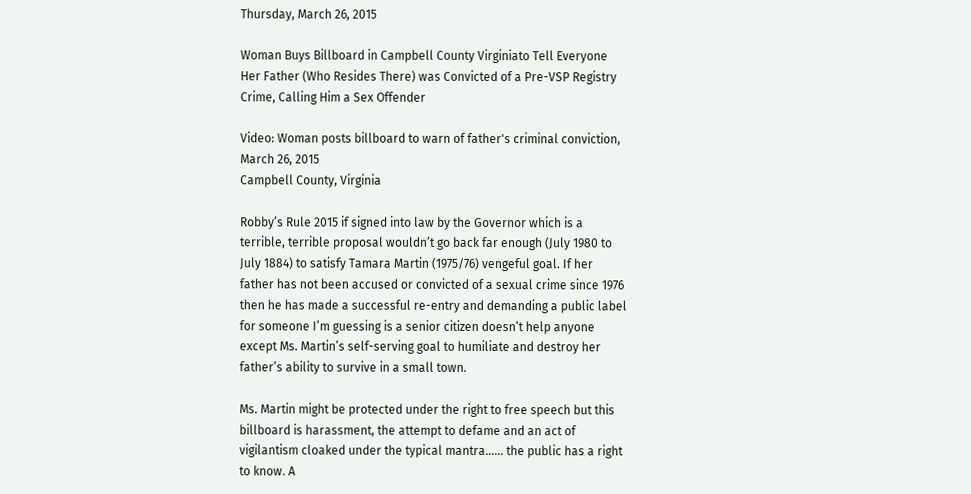Thursday, March 26, 2015

Woman Buys Billboard in Campbell County Virginiato Tell Everyone Her Father (Who Resides There) was Convicted of a Pre-VSP Registry Crime, Calling Him a Sex Offender

Video: Woman posts billboard to warn of father's criminal conviction, March 26, 2015
Campbell County, Virginia

Robby’s Rule 2015 if signed into law by the Governor which is a terrible, terrible proposal wouldn’t go back far enough (July 1980 to July 1884) to satisfy Tamara Martin (1975/76) vengeful goal. If her father has not been accused or convicted of a sexual crime since 1976 then he has made a successful re-entry and demanding a public label for someone I’m guessing is a senior citizen doesn’t help anyone except Ms. Martin’s self-serving goal to humiliate and destroy her father’s ability to survive in a small town.

Ms. Martin might be protected under the right to free speech but this billboard is harassment, the attempt to defame and an act of vigilantism cloaked under the typical mantra…… the public has a right to know. A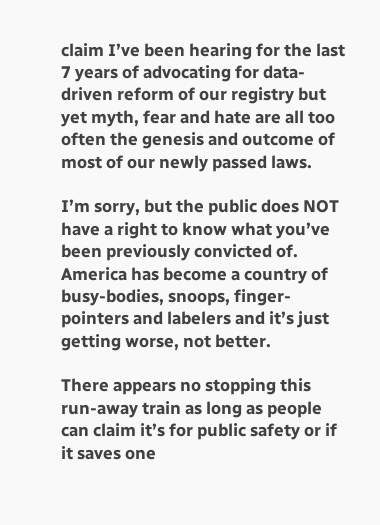claim I’ve been hearing for the last 7 years of advocating for data-driven reform of our registry but yet myth, fear and hate are all too often the genesis and outcome of most of our newly passed laws.

I’m sorry, but the public does NOT have a right to know what you’ve been previously convicted of. America has become a country of busy-bodies, snoops, finger-pointers and labelers and it’s just getting worse, not better.

There appears no stopping this run-away train as long as people can claim it’s for public safety or if it saves one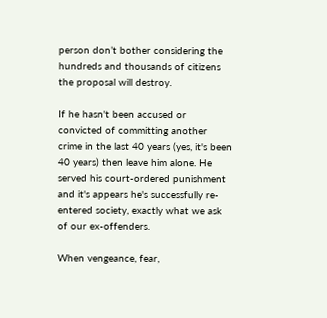person don’t bother considering the hundreds and thousands of citizens the proposal will destroy.

If he hasn't been accused or convicted of committing another crime in the last 40 years (yes, it's been 40 years) then leave him alone. He served his court-ordered punishment and it's appears he's successfully re-entered society, exactly what we ask of our ex-offenders.

When vengeance, fear,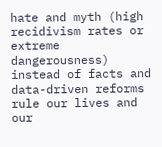hate and myth (high recidivism rates or extreme dangerousness) instead of facts and data-driven reforms rule our lives and our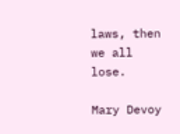laws, then we all lose.

Mary Devoy